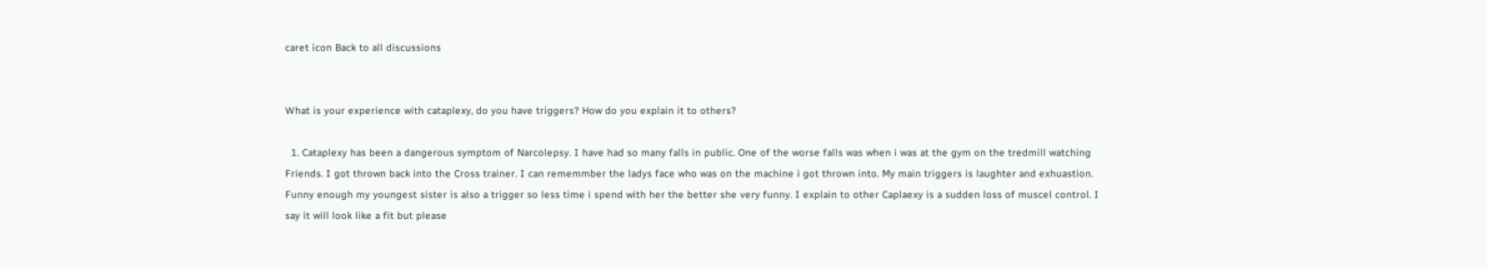caret icon Back to all discussions


What is your experience with cataplexy, do you have triggers? How do you explain it to others?

  1. Cataplexy has been a dangerous symptom of Narcolepsy. I have had so many falls in public. One of the worse falls was when i was at the gym on the tredmill watching Friends. I got thrown back into the Cross trainer. I can rememmber the ladys face who was on the machine i got thrown into. My main triggers is laughter and exhuastion. Funny enough my youngest sister is also a trigger so less time i spend with her the better she very funny. I explain to other Caplaexy is a sudden loss of muscel control. I say it will look like a fit but please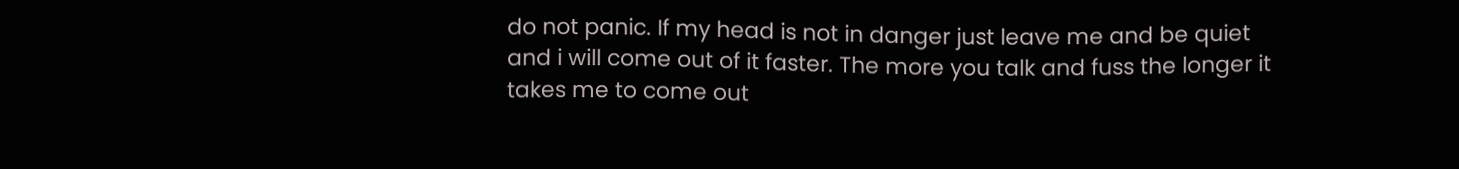do not panic. If my head is not in danger just leave me and be quiet and i will come out of it faster. The more you talk and fuss the longer it takes me to come out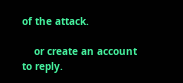of the attack.

    or create an account to reply.